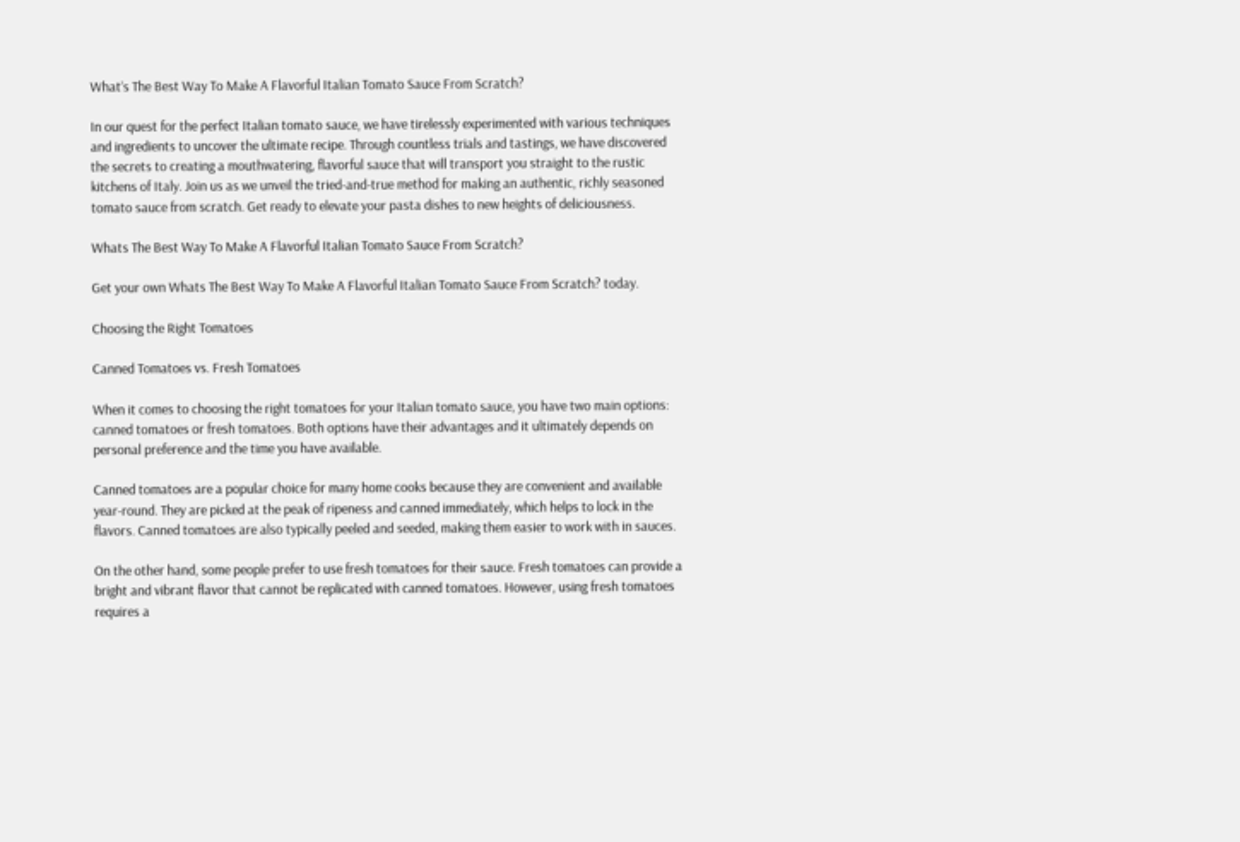What’s The Best Way To Make A Flavorful Italian Tomato Sauce From Scratch?

In our quest for the perfect Italian tomato sauce, we have tirelessly experimented with various techniques and ingredients to uncover the ultimate recipe. Through countless trials and tastings, we have discovered the secrets to creating a mouthwatering, flavorful sauce that will transport you straight to the rustic kitchens of Italy. Join us as we unveil the tried-and-true method for making an authentic, richly seasoned tomato sauce from scratch. Get ready to elevate your pasta dishes to new heights of deliciousness.

Whats The Best Way To Make A Flavorful Italian Tomato Sauce From Scratch?

Get your own Whats The Best Way To Make A Flavorful Italian Tomato Sauce From Scratch? today.

Choosing the Right Tomatoes

Canned Tomatoes vs. Fresh Tomatoes

When it comes to choosing the right tomatoes for your Italian tomato sauce, you have two main options: canned tomatoes or fresh tomatoes. Both options have their advantages and it ultimately depends on personal preference and the time you have available.

Canned tomatoes are a popular choice for many home cooks because they are convenient and available year-round. They are picked at the peak of ripeness and canned immediately, which helps to lock in the flavors. Canned tomatoes are also typically peeled and seeded, making them easier to work with in sauces.

On the other hand, some people prefer to use fresh tomatoes for their sauce. Fresh tomatoes can provide a bright and vibrant flavor that cannot be replicated with canned tomatoes. However, using fresh tomatoes requires a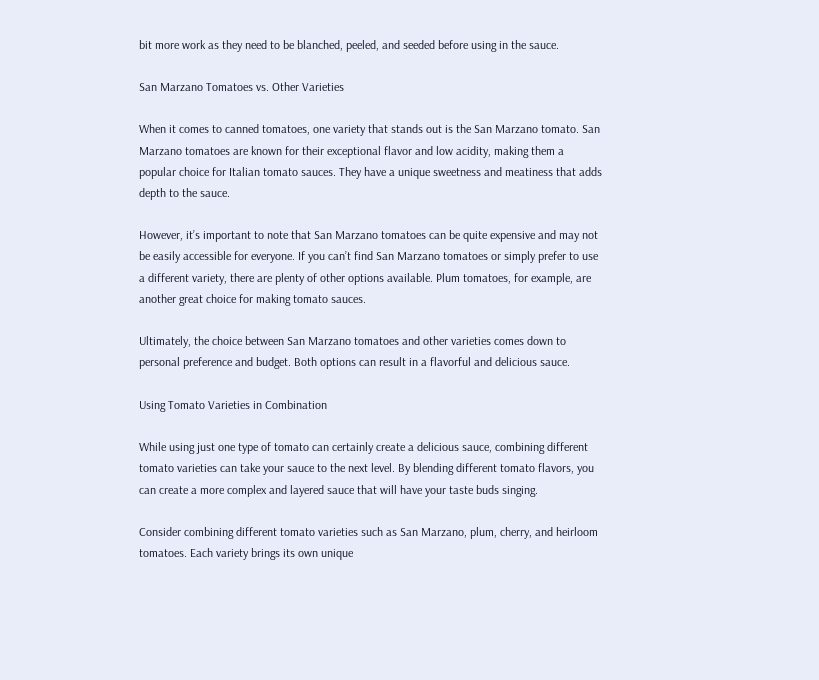bit more work as they need to be blanched, peeled, and seeded before using in the sauce.

San Marzano Tomatoes vs. Other Varieties

When it comes to canned tomatoes, one variety that stands out is the San Marzano tomato. San Marzano tomatoes are known for their exceptional flavor and low acidity, making them a popular choice for Italian tomato sauces. They have a unique sweetness and meatiness that adds depth to the sauce.

However, it’s important to note that San Marzano tomatoes can be quite expensive and may not be easily accessible for everyone. If you can’t find San Marzano tomatoes or simply prefer to use a different variety, there are plenty of other options available. Plum tomatoes, for example, are another great choice for making tomato sauces.

Ultimately, the choice between San Marzano tomatoes and other varieties comes down to personal preference and budget. Both options can result in a flavorful and delicious sauce.

Using Tomato Varieties in Combination

While using just one type of tomato can certainly create a delicious sauce, combining different tomato varieties can take your sauce to the next level. By blending different tomato flavors, you can create a more complex and layered sauce that will have your taste buds singing.

Consider combining different tomato varieties such as San Marzano, plum, cherry, and heirloom tomatoes. Each variety brings its own unique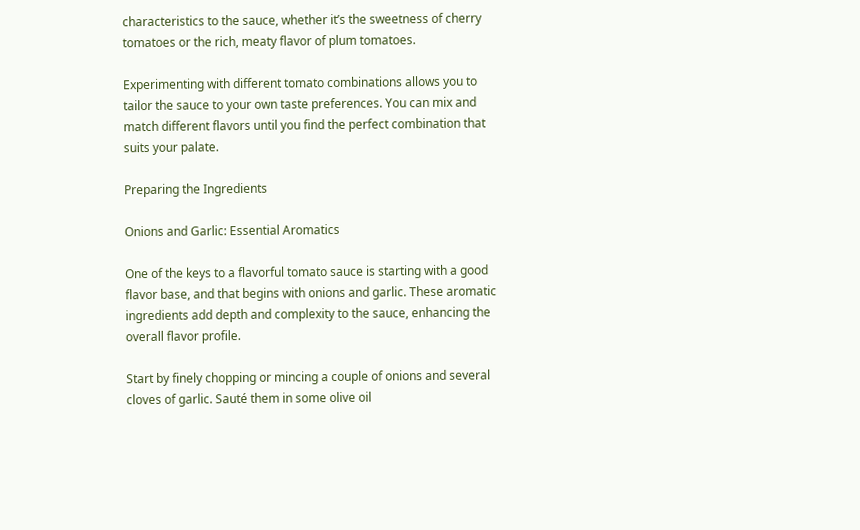characteristics to the sauce, whether it’s the sweetness of cherry tomatoes or the rich, meaty flavor of plum tomatoes.

Experimenting with different tomato combinations allows you to tailor the sauce to your own taste preferences. You can mix and match different flavors until you find the perfect combination that suits your palate.

Preparing the Ingredients

Onions and Garlic: Essential Aromatics

One of the keys to a flavorful tomato sauce is starting with a good flavor base, and that begins with onions and garlic. These aromatic ingredients add depth and complexity to the sauce, enhancing the overall flavor profile.

Start by finely chopping or mincing a couple of onions and several cloves of garlic. Sauté them in some olive oil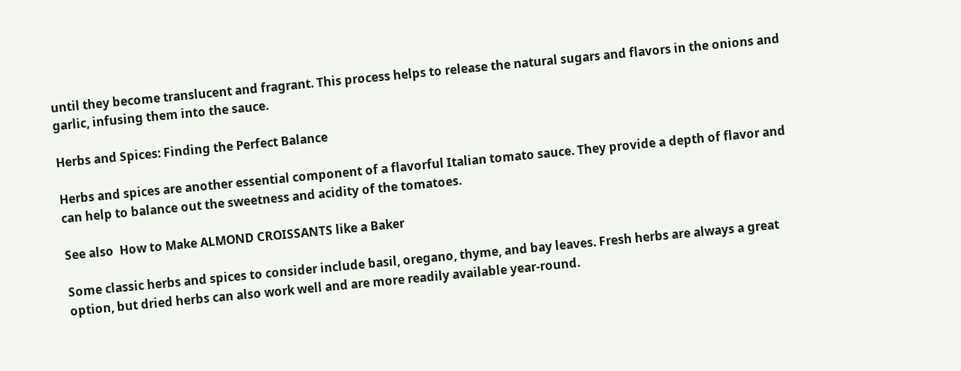until they become translucent and fragrant. This process helps to release the natural sugars and flavors in the onions and garlic, infusing them into the sauce.

Herbs and Spices: Finding the Perfect Balance

Herbs and spices are another essential component of a flavorful Italian tomato sauce. They provide a depth of flavor and can help to balance out the sweetness and acidity of the tomatoes.

See also  How to Make ALMOND CROISSANTS like a Baker

Some classic herbs and spices to consider include basil, oregano, thyme, and bay leaves. Fresh herbs are always a great option, but dried herbs can also work well and are more readily available year-round.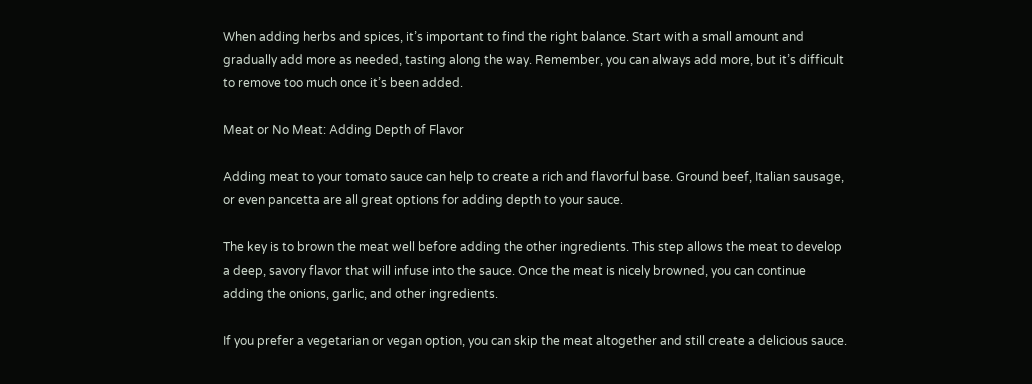When adding herbs and spices, it’s important to find the right balance. Start with a small amount and gradually add more as needed, tasting along the way. Remember, you can always add more, but it’s difficult to remove too much once it’s been added.

Meat or No Meat: Adding Depth of Flavor

Adding meat to your tomato sauce can help to create a rich and flavorful base. Ground beef, Italian sausage, or even pancetta are all great options for adding depth to your sauce.

The key is to brown the meat well before adding the other ingredients. This step allows the meat to develop a deep, savory flavor that will infuse into the sauce. Once the meat is nicely browned, you can continue adding the onions, garlic, and other ingredients.

If you prefer a vegetarian or vegan option, you can skip the meat altogether and still create a delicious sauce.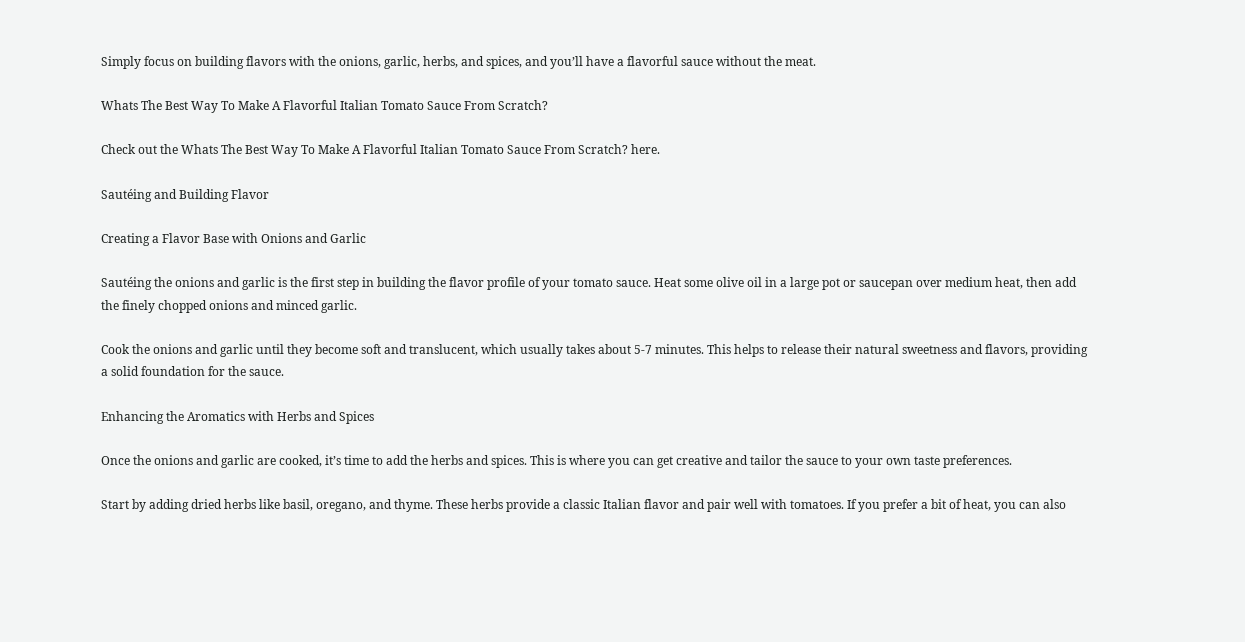Simply focus on building flavors with the onions, garlic, herbs, and spices, and you’ll have a flavorful sauce without the meat.

Whats The Best Way To Make A Flavorful Italian Tomato Sauce From Scratch?

Check out the Whats The Best Way To Make A Flavorful Italian Tomato Sauce From Scratch? here.

Sautéing and Building Flavor

Creating a Flavor Base with Onions and Garlic

Sautéing the onions and garlic is the first step in building the flavor profile of your tomato sauce. Heat some olive oil in a large pot or saucepan over medium heat, then add the finely chopped onions and minced garlic.

Cook the onions and garlic until they become soft and translucent, which usually takes about 5-7 minutes. This helps to release their natural sweetness and flavors, providing a solid foundation for the sauce.

Enhancing the Aromatics with Herbs and Spices

Once the onions and garlic are cooked, it’s time to add the herbs and spices. This is where you can get creative and tailor the sauce to your own taste preferences.

Start by adding dried herbs like basil, oregano, and thyme. These herbs provide a classic Italian flavor and pair well with tomatoes. If you prefer a bit of heat, you can also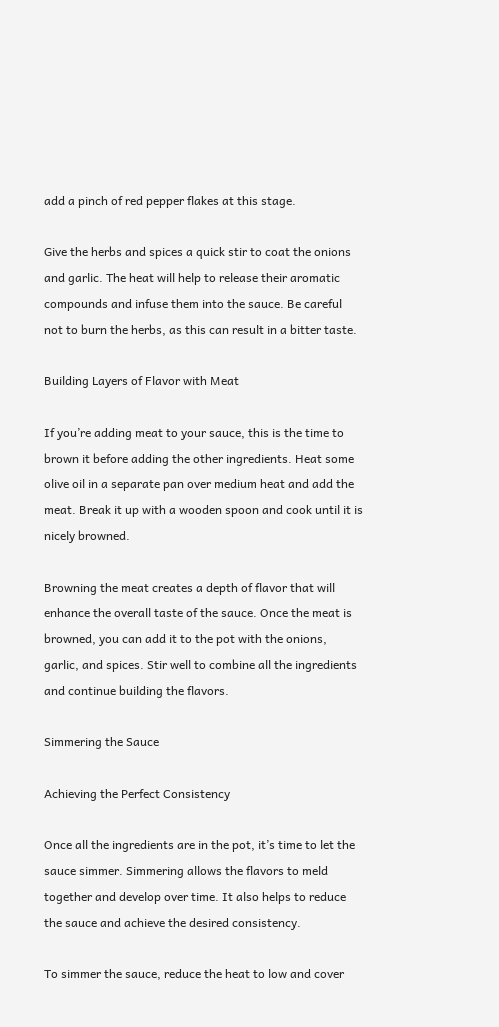add a pinch of red pepper flakes at this stage.

Give the herbs and spices a quick stir to coat the onions and garlic. The heat will help to release their aromatic compounds and infuse them into the sauce. Be careful not to burn the herbs, as this can result in a bitter taste.

Building Layers of Flavor with Meat

If you’re adding meat to your sauce, this is the time to brown it before adding the other ingredients. Heat some olive oil in a separate pan over medium heat and add the meat. Break it up with a wooden spoon and cook until it is nicely browned.

Browning the meat creates a depth of flavor that will enhance the overall taste of the sauce. Once the meat is browned, you can add it to the pot with the onions, garlic, and spices. Stir well to combine all the ingredients and continue building the flavors.

Simmering the Sauce

Achieving the Perfect Consistency

Once all the ingredients are in the pot, it’s time to let the sauce simmer. Simmering allows the flavors to meld together and develop over time. It also helps to reduce the sauce and achieve the desired consistency.

To simmer the sauce, reduce the heat to low and cover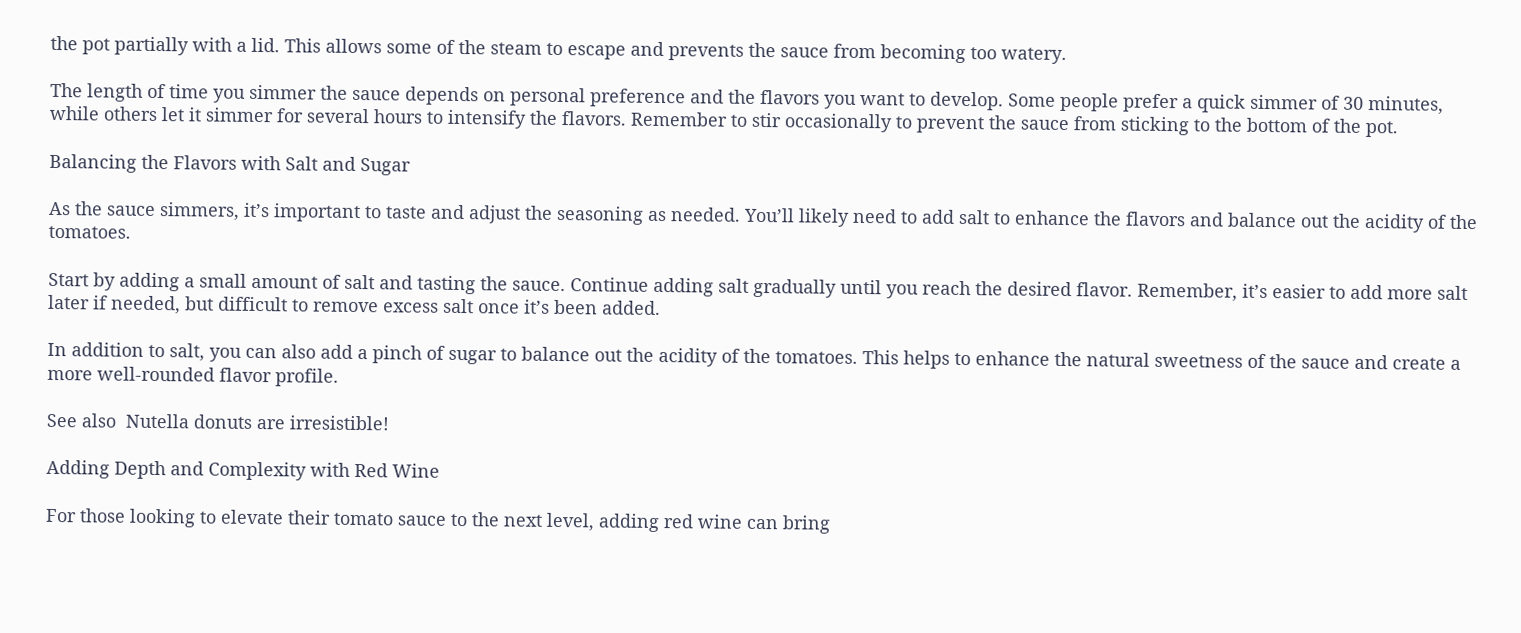the pot partially with a lid. This allows some of the steam to escape and prevents the sauce from becoming too watery.

The length of time you simmer the sauce depends on personal preference and the flavors you want to develop. Some people prefer a quick simmer of 30 minutes, while others let it simmer for several hours to intensify the flavors. Remember to stir occasionally to prevent the sauce from sticking to the bottom of the pot.

Balancing the Flavors with Salt and Sugar

As the sauce simmers, it’s important to taste and adjust the seasoning as needed. You’ll likely need to add salt to enhance the flavors and balance out the acidity of the tomatoes.

Start by adding a small amount of salt and tasting the sauce. Continue adding salt gradually until you reach the desired flavor. Remember, it’s easier to add more salt later if needed, but difficult to remove excess salt once it’s been added.

In addition to salt, you can also add a pinch of sugar to balance out the acidity of the tomatoes. This helps to enhance the natural sweetness of the sauce and create a more well-rounded flavor profile.

See also  Nutella donuts are irresistible!

Adding Depth and Complexity with Red Wine

For those looking to elevate their tomato sauce to the next level, adding red wine can bring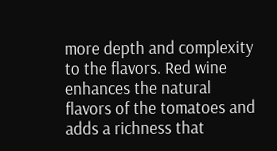more depth and complexity to the flavors. Red wine enhances the natural flavors of the tomatoes and adds a richness that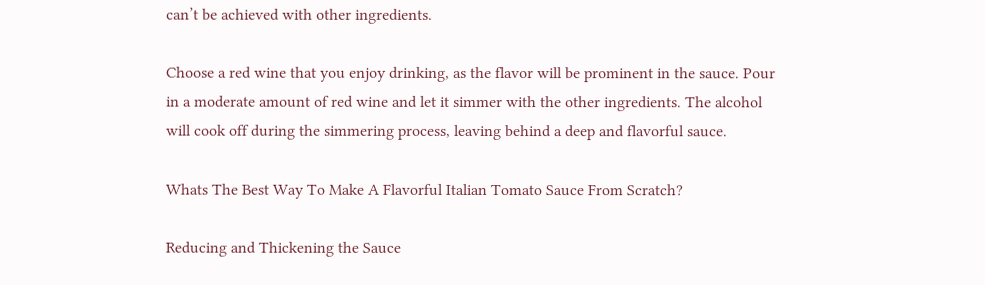can’t be achieved with other ingredients.

Choose a red wine that you enjoy drinking, as the flavor will be prominent in the sauce. Pour in a moderate amount of red wine and let it simmer with the other ingredients. The alcohol will cook off during the simmering process, leaving behind a deep and flavorful sauce.

Whats The Best Way To Make A Flavorful Italian Tomato Sauce From Scratch?

Reducing and Thickening the Sauce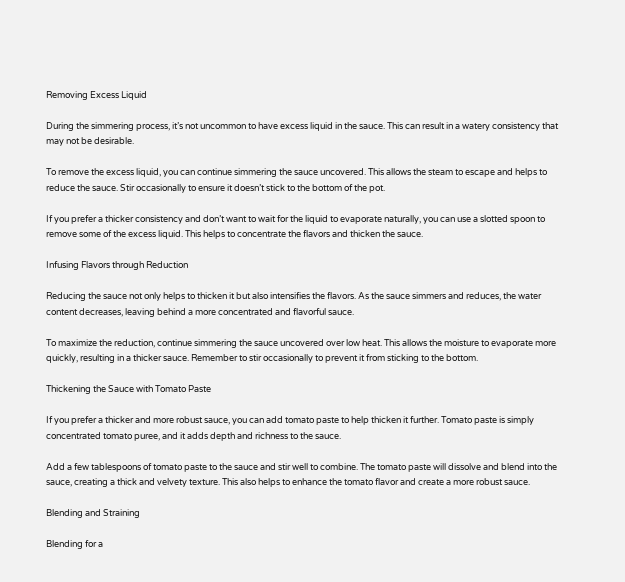Removing Excess Liquid

During the simmering process, it’s not uncommon to have excess liquid in the sauce. This can result in a watery consistency that may not be desirable.

To remove the excess liquid, you can continue simmering the sauce uncovered. This allows the steam to escape and helps to reduce the sauce. Stir occasionally to ensure it doesn’t stick to the bottom of the pot.

If you prefer a thicker consistency and don’t want to wait for the liquid to evaporate naturally, you can use a slotted spoon to remove some of the excess liquid. This helps to concentrate the flavors and thicken the sauce.

Infusing Flavors through Reduction

Reducing the sauce not only helps to thicken it but also intensifies the flavors. As the sauce simmers and reduces, the water content decreases, leaving behind a more concentrated and flavorful sauce.

To maximize the reduction, continue simmering the sauce uncovered over low heat. This allows the moisture to evaporate more quickly, resulting in a thicker sauce. Remember to stir occasionally to prevent it from sticking to the bottom.

Thickening the Sauce with Tomato Paste

If you prefer a thicker and more robust sauce, you can add tomato paste to help thicken it further. Tomato paste is simply concentrated tomato puree, and it adds depth and richness to the sauce.

Add a few tablespoons of tomato paste to the sauce and stir well to combine. The tomato paste will dissolve and blend into the sauce, creating a thick and velvety texture. This also helps to enhance the tomato flavor and create a more robust sauce.

Blending and Straining

Blending for a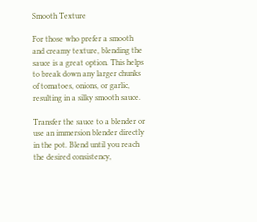Smooth Texture

For those who prefer a smooth and creamy texture, blending the sauce is a great option. This helps to break down any larger chunks of tomatoes, onions, or garlic, resulting in a silky smooth sauce.

Transfer the sauce to a blender or use an immersion blender directly in the pot. Blend until you reach the desired consistency,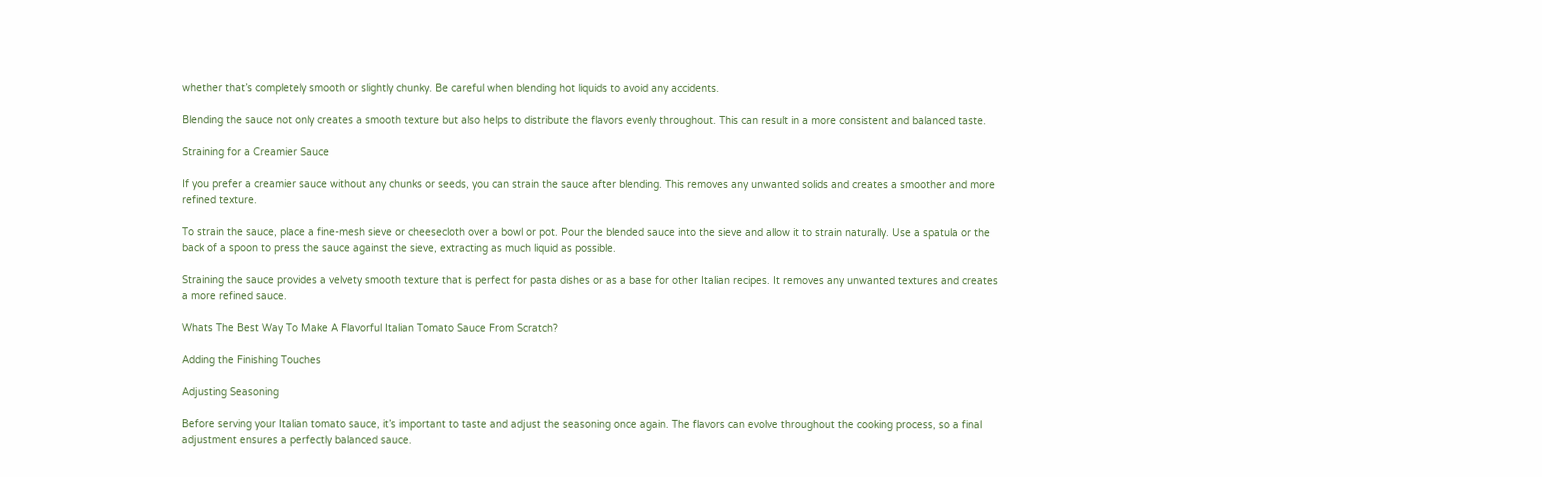whether that’s completely smooth or slightly chunky. Be careful when blending hot liquids to avoid any accidents.

Blending the sauce not only creates a smooth texture but also helps to distribute the flavors evenly throughout. This can result in a more consistent and balanced taste.

Straining for a Creamier Sauce

If you prefer a creamier sauce without any chunks or seeds, you can strain the sauce after blending. This removes any unwanted solids and creates a smoother and more refined texture.

To strain the sauce, place a fine-mesh sieve or cheesecloth over a bowl or pot. Pour the blended sauce into the sieve and allow it to strain naturally. Use a spatula or the back of a spoon to press the sauce against the sieve, extracting as much liquid as possible.

Straining the sauce provides a velvety smooth texture that is perfect for pasta dishes or as a base for other Italian recipes. It removes any unwanted textures and creates a more refined sauce.

Whats The Best Way To Make A Flavorful Italian Tomato Sauce From Scratch?

Adding the Finishing Touches

Adjusting Seasoning

Before serving your Italian tomato sauce, it’s important to taste and adjust the seasoning once again. The flavors can evolve throughout the cooking process, so a final adjustment ensures a perfectly balanced sauce.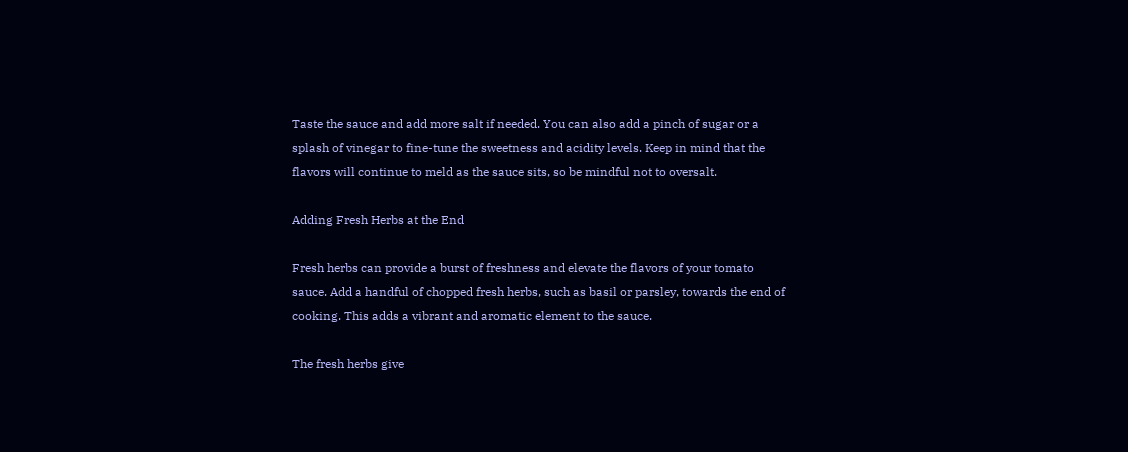Taste the sauce and add more salt if needed. You can also add a pinch of sugar or a splash of vinegar to fine-tune the sweetness and acidity levels. Keep in mind that the flavors will continue to meld as the sauce sits, so be mindful not to oversalt.

Adding Fresh Herbs at the End

Fresh herbs can provide a burst of freshness and elevate the flavors of your tomato sauce. Add a handful of chopped fresh herbs, such as basil or parsley, towards the end of cooking. This adds a vibrant and aromatic element to the sauce.

The fresh herbs give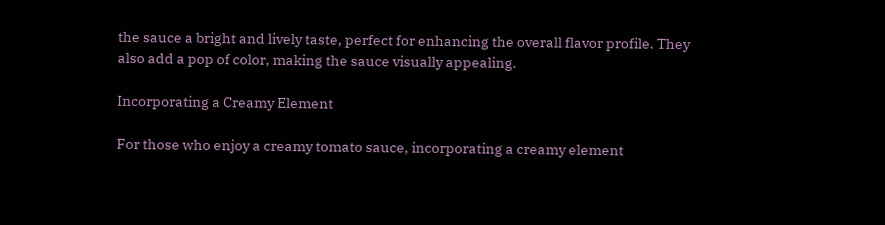the sauce a bright and lively taste, perfect for enhancing the overall flavor profile. They also add a pop of color, making the sauce visually appealing.

Incorporating a Creamy Element

For those who enjoy a creamy tomato sauce, incorporating a creamy element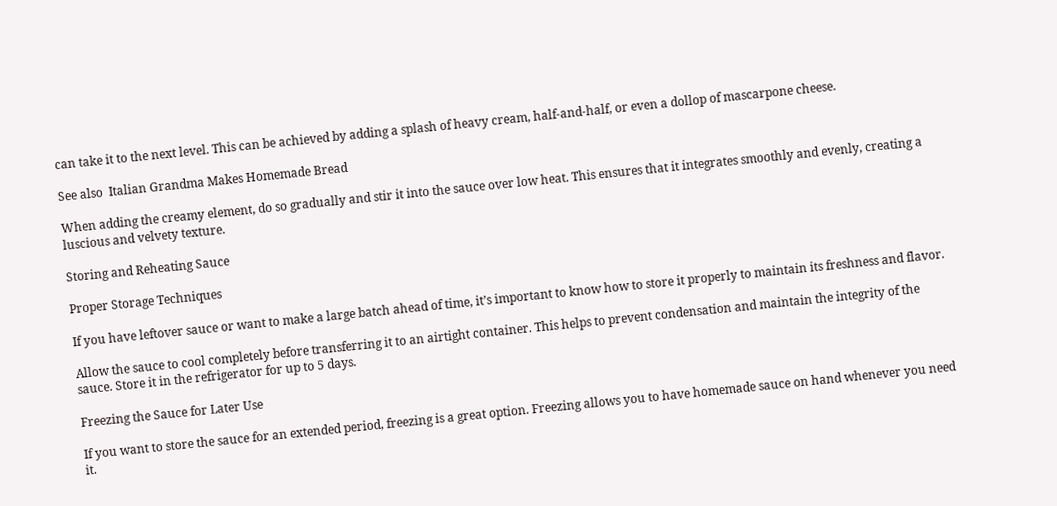can take it to the next level. This can be achieved by adding a splash of heavy cream, half-and-half, or even a dollop of mascarpone cheese.

See also  Italian Grandma Makes Homemade Bread

When adding the creamy element, do so gradually and stir it into the sauce over low heat. This ensures that it integrates smoothly and evenly, creating a luscious and velvety texture.

Storing and Reheating Sauce

Proper Storage Techniques

If you have leftover sauce or want to make a large batch ahead of time, it’s important to know how to store it properly to maintain its freshness and flavor.

Allow the sauce to cool completely before transferring it to an airtight container. This helps to prevent condensation and maintain the integrity of the sauce. Store it in the refrigerator for up to 5 days.

Freezing the Sauce for Later Use

If you want to store the sauce for an extended period, freezing is a great option. Freezing allows you to have homemade sauce on hand whenever you need it.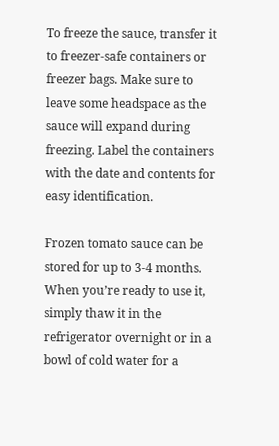To freeze the sauce, transfer it to freezer-safe containers or freezer bags. Make sure to leave some headspace as the sauce will expand during freezing. Label the containers with the date and contents for easy identification.

Frozen tomato sauce can be stored for up to 3-4 months. When you’re ready to use it, simply thaw it in the refrigerator overnight or in a bowl of cold water for a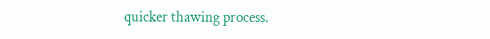quicker thawing process.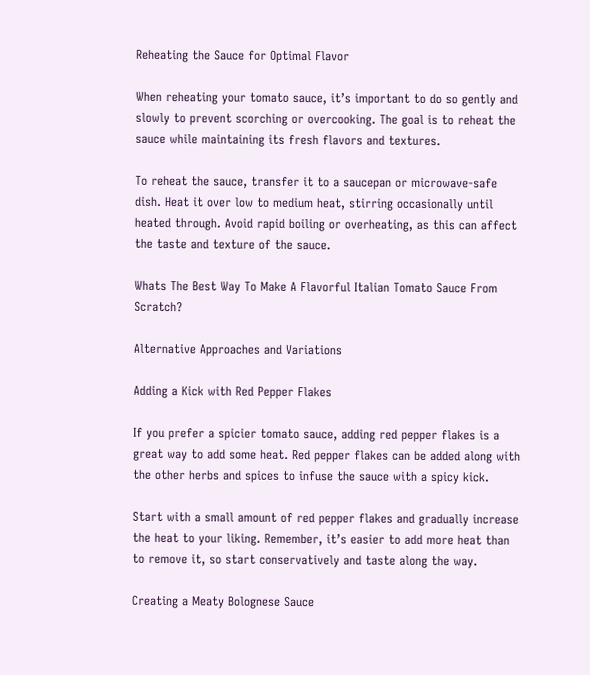Reheating the Sauce for Optimal Flavor

When reheating your tomato sauce, it’s important to do so gently and slowly to prevent scorching or overcooking. The goal is to reheat the sauce while maintaining its fresh flavors and textures.

To reheat the sauce, transfer it to a saucepan or microwave-safe dish. Heat it over low to medium heat, stirring occasionally until heated through. Avoid rapid boiling or overheating, as this can affect the taste and texture of the sauce.

Whats The Best Way To Make A Flavorful Italian Tomato Sauce From Scratch?

Alternative Approaches and Variations

Adding a Kick with Red Pepper Flakes

If you prefer a spicier tomato sauce, adding red pepper flakes is a great way to add some heat. Red pepper flakes can be added along with the other herbs and spices to infuse the sauce with a spicy kick.

Start with a small amount of red pepper flakes and gradually increase the heat to your liking. Remember, it’s easier to add more heat than to remove it, so start conservatively and taste along the way.

Creating a Meaty Bolognese Sauce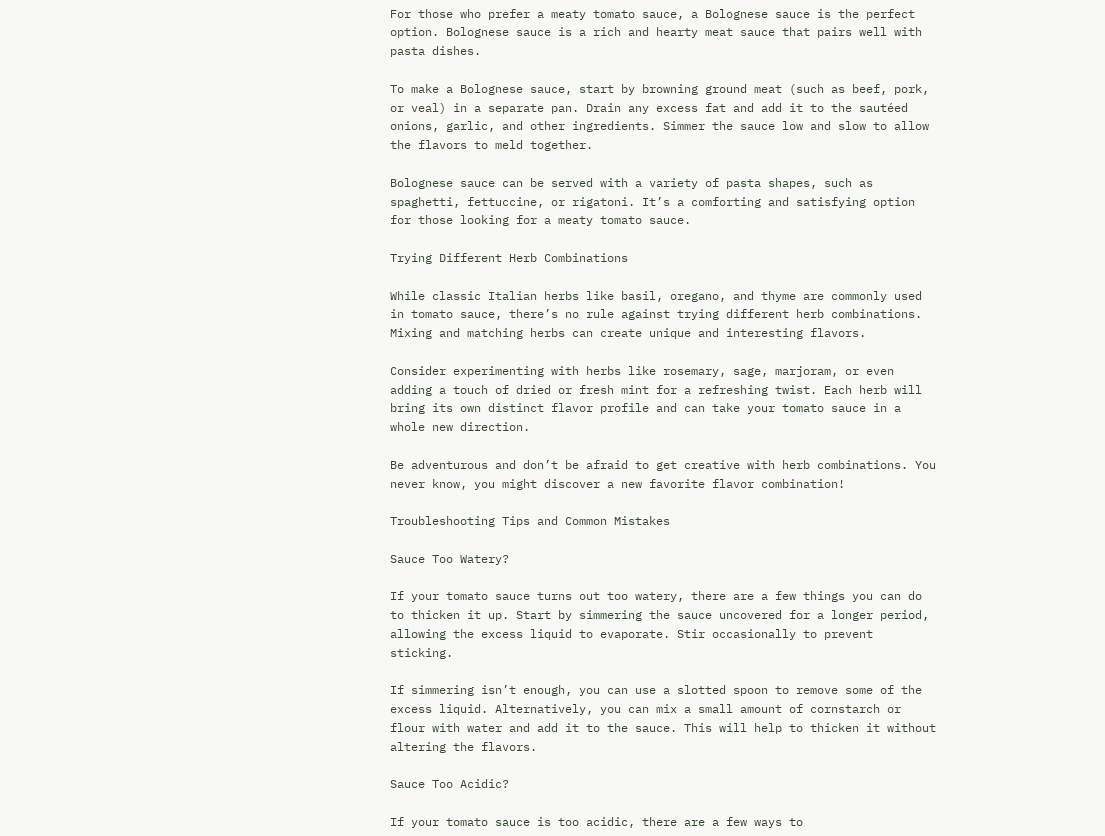For those who prefer a meaty tomato sauce, a Bolognese sauce is the perfect option. Bolognese sauce is a rich and hearty meat sauce that pairs well with pasta dishes.

To make a Bolognese sauce, start by browning ground meat (such as beef, pork, or veal) in a separate pan. Drain any excess fat and add it to the sautéed onions, garlic, and other ingredients. Simmer the sauce low and slow to allow the flavors to meld together.

Bolognese sauce can be served with a variety of pasta shapes, such as spaghetti, fettuccine, or rigatoni. It’s a comforting and satisfying option for those looking for a meaty tomato sauce.

Trying Different Herb Combinations

While classic Italian herbs like basil, oregano, and thyme are commonly used in tomato sauce, there’s no rule against trying different herb combinations. Mixing and matching herbs can create unique and interesting flavors.

Consider experimenting with herbs like rosemary, sage, marjoram, or even adding a touch of dried or fresh mint for a refreshing twist. Each herb will bring its own distinct flavor profile and can take your tomato sauce in a whole new direction.

Be adventurous and don’t be afraid to get creative with herb combinations. You never know, you might discover a new favorite flavor combination!

Troubleshooting Tips and Common Mistakes

Sauce Too Watery?

If your tomato sauce turns out too watery, there are a few things you can do to thicken it up. Start by simmering the sauce uncovered for a longer period, allowing the excess liquid to evaporate. Stir occasionally to prevent sticking.

If simmering isn’t enough, you can use a slotted spoon to remove some of the excess liquid. Alternatively, you can mix a small amount of cornstarch or flour with water and add it to the sauce. This will help to thicken it without altering the flavors.

Sauce Too Acidic?

If your tomato sauce is too acidic, there are a few ways to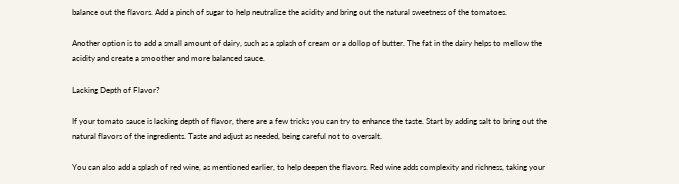balance out the flavors. Add a pinch of sugar to help neutralize the acidity and bring out the natural sweetness of the tomatoes.

Another option is to add a small amount of dairy, such as a splash of cream or a dollop of butter. The fat in the dairy helps to mellow the acidity and create a smoother and more balanced sauce.

Lacking Depth of Flavor?

If your tomato sauce is lacking depth of flavor, there are a few tricks you can try to enhance the taste. Start by adding salt to bring out the natural flavors of the ingredients. Taste and adjust as needed, being careful not to oversalt.

You can also add a splash of red wine, as mentioned earlier, to help deepen the flavors. Red wine adds complexity and richness, taking your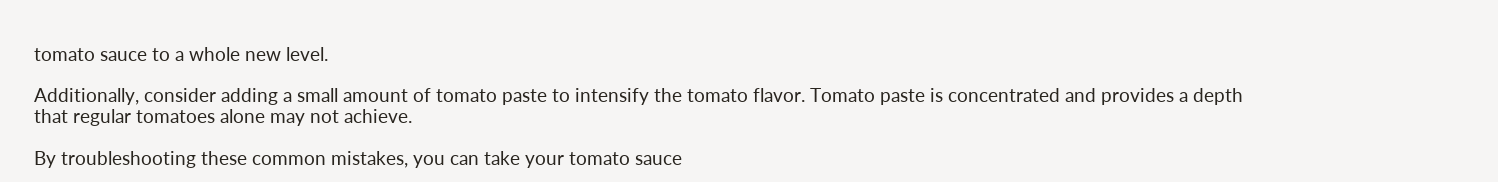tomato sauce to a whole new level.

Additionally, consider adding a small amount of tomato paste to intensify the tomato flavor. Tomato paste is concentrated and provides a depth that regular tomatoes alone may not achieve.

By troubleshooting these common mistakes, you can take your tomato sauce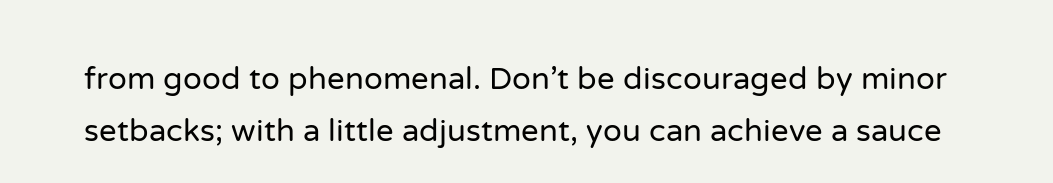from good to phenomenal. Don’t be discouraged by minor setbacks; with a little adjustment, you can achieve a sauce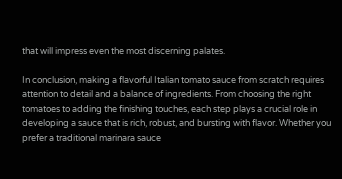that will impress even the most discerning palates.

In conclusion, making a flavorful Italian tomato sauce from scratch requires attention to detail and a balance of ingredients. From choosing the right tomatoes to adding the finishing touches, each step plays a crucial role in developing a sauce that is rich, robust, and bursting with flavor. Whether you prefer a traditional marinara sauce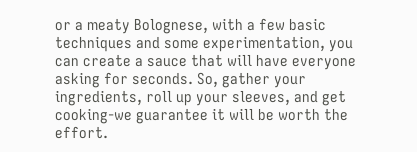or a meaty Bolognese, with a few basic techniques and some experimentation, you can create a sauce that will have everyone asking for seconds. So, gather your ingredients, roll up your sleeves, and get cooking-we guarantee it will be worth the effort.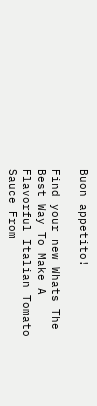Buon appetito!

Find your new Whats The Best Way To Make A Flavorful Italian Tomato Sauce From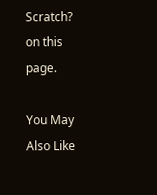Scratch? on this page.

You May Also Like